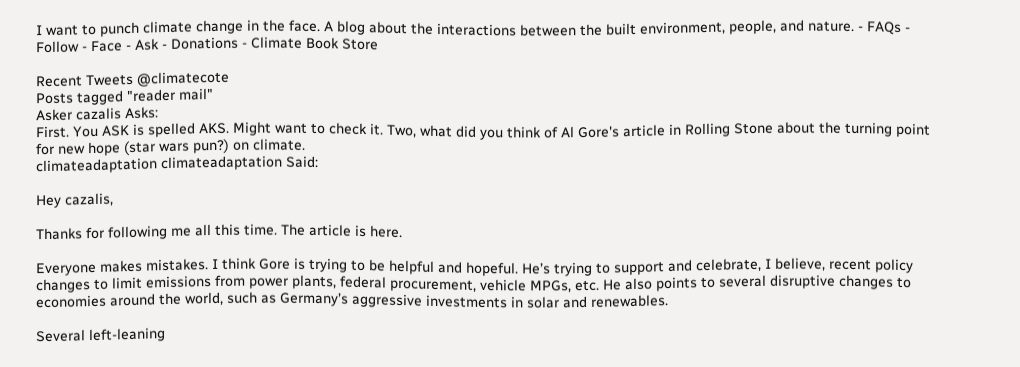I want to punch climate change in the face. A blog about the interactions between the built environment, people, and nature. - FAQs - Follow - Face - Ask - Donations - Climate Book Store

Recent Tweets @climatecote
Posts tagged "reader mail"
Asker cazalis Asks:
First. You ASK is spelled AKS. Might want to check it. Two, what did you think of Al Gore's article in Rolling Stone about the turning point for new hope (star wars pun?) on climate.
climateadaptation climateadaptation Said:

Hey cazalis,

Thanks for following me all this time. The article is here.

Everyone makes mistakes. I think Gore is trying to be helpful and hopeful. He’s trying to support and celebrate, I believe, recent policy changes to limit emissions from power plants, federal procurement, vehicle MPGs, etc. He also points to several disruptive changes to economies around the world, such as Germany’s aggressive investments in solar and renewables.

Several left-leaning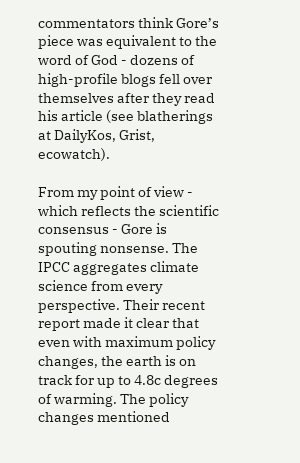commentators think Gore’s piece was equivalent to the word of God - dozens of high-profile blogs fell over themselves after they read his article (see blatherings at DailyKos, Grist, ecowatch).

From my point of view - which reflects the scientific consensus - Gore is spouting nonsense. The IPCC aggregates climate science from every perspective. Their recent report made it clear that even with maximum policy changes, the earth is on track for up to 4.8c degrees of warming. The policy changes mentioned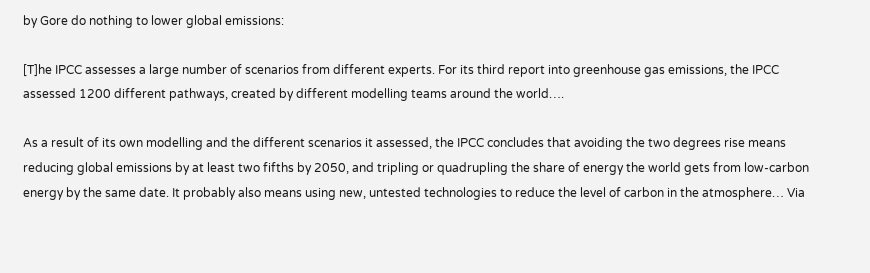by Gore do nothing to lower global emissions:

[T]he IPCC assesses a large number of scenarios from different experts. For its third report into greenhouse gas emissions, the IPCC assessed 1200 different pathways, created by different modelling teams around the world….

As a result of its own modelling and the different scenarios it assessed, the IPCC concludes that avoiding the two degrees rise means reducing global emissions by at least two fifths by 2050, and tripling or quadrupling the share of energy the world gets from low-carbon energy by the same date. It probably also means using new, untested technologies to reduce the level of carbon in the atmosphere… Via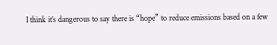I think it’s dangerous to say there is “hope” to reduce emissions based on a few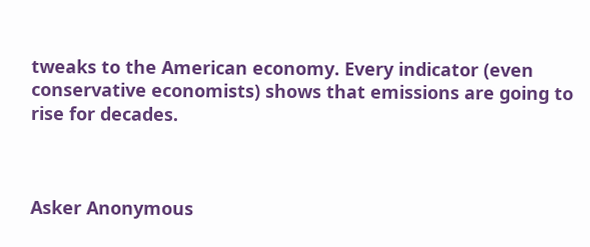tweaks to the American economy. Every indicator (even conservative economists) shows that emissions are going to rise for decades.



Asker Anonymous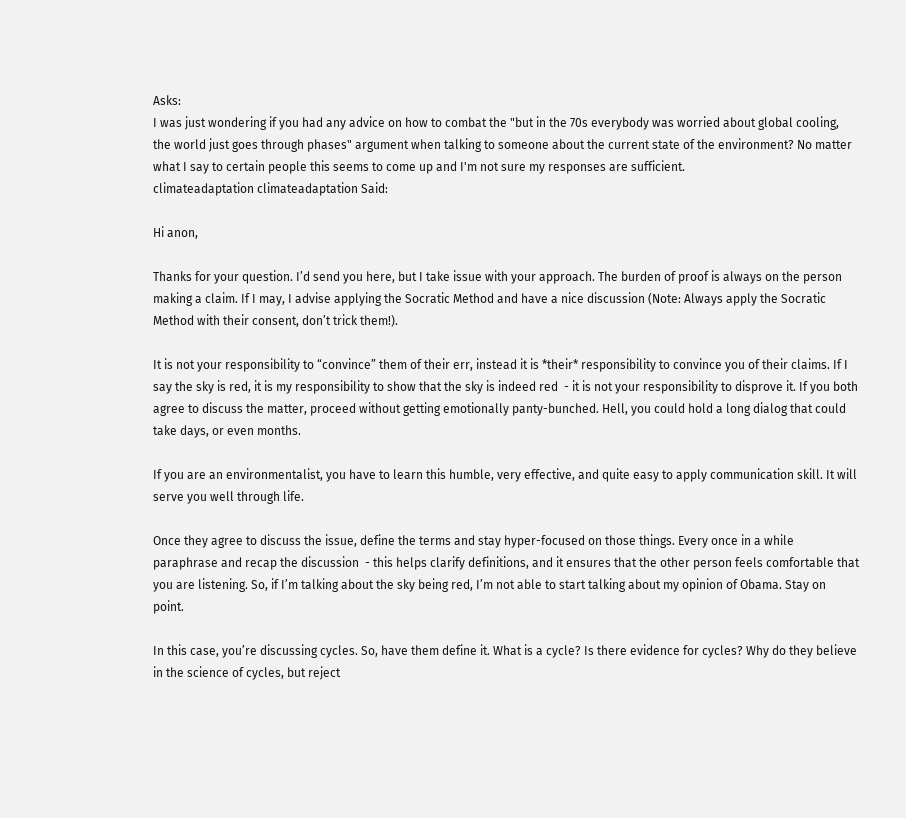Asks:
I was just wondering if you had any advice on how to combat the "but in the 70s everybody was worried about global cooling, the world just goes through phases" argument when talking to someone about the current state of the environment? No matter what I say to certain people this seems to come up and I'm not sure my responses are sufficient.
climateadaptation climateadaptation Said:

Hi anon,

Thanks for your question. I’d send you here, but I take issue with your approach. The burden of proof is always on the person making a claim. If I may, I advise applying the Socratic Method and have a nice discussion (Note: Always apply the Socratic Method with their consent, don’t trick them!).

It is not your responsibility to “convince” them of their err, instead it is *their* responsibility to convince you of their claims. If I say the sky is red, it is my responsibility to show that the sky is indeed red  - it is not your responsibility to disprove it. If you both agree to discuss the matter, proceed without getting emotionally panty-bunched. Hell, you could hold a long dialog that could take days, or even months.

If you are an environmentalist, you have to learn this humble, very effective, and quite easy to apply communication skill. It will serve you well through life.

Once they agree to discuss the issue, define the terms and stay hyper-focused on those things. Every once in a while paraphrase and recap the discussion  - this helps clarify definitions, and it ensures that the other person feels comfortable that you are listening. So, if I’m talking about the sky being red, I’m not able to start talking about my opinion of Obama. Stay on point.

In this case, you’re discussing cycles. So, have them define it. What is a cycle? Is there evidence for cycles? Why do they believe in the science of cycles, but reject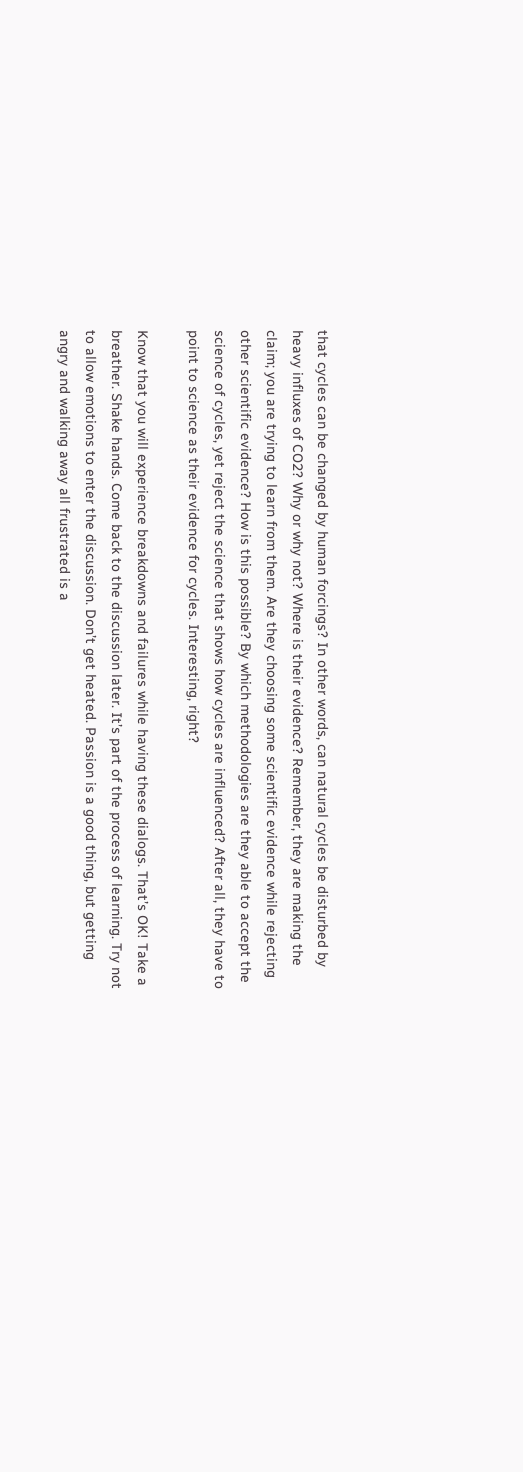that cycles can be changed by human forcings? In other words, can natural cycles be disturbed by heavy influxes of CO2? Why or why not? Where is their evidence? Remember, they are making the claim; you are trying to learn from them. Are they choosing some scientific evidence while rejecting other scientific evidence? How is this possible? By which methodologies are they able to accept the science of cycles, yet reject the science that shows how cycles are influenced? After all, they have to point to science as their evidence for cycles. Interesting, right?

Know that you will experience breakdowns and failures while having these dialogs. That’s OK! Take a breather. Shake hands. Come back to the discussion later. It’s part of the process of learning. Try not to allow emotions to enter the discussion. Don’t get heated. Passion is a good thing, but getting angry and walking away all frustrated is a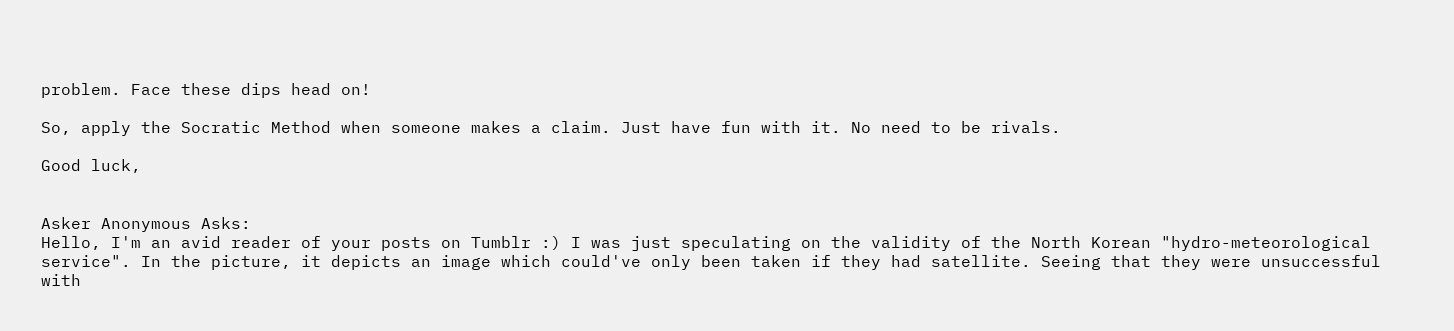problem. Face these dips head on!

So, apply the Socratic Method when someone makes a claim. Just have fun with it. No need to be rivals.

Good luck,


Asker Anonymous Asks:
Hello, I'm an avid reader of your posts on Tumblr :) I was just speculating on the validity of the North Korean "hydro-meteorological service". In the picture, it depicts an image which could've only been taken if they had satellite. Seeing that they were unsuccessful with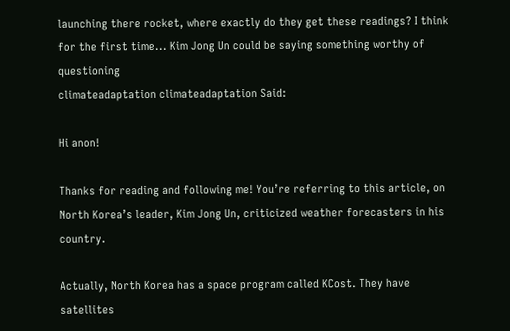launching there rocket, where exactly do they get these readings? I think for the first time... Kim Jong Un could be saying something worthy of questioning
climateadaptation climateadaptation Said:

Hi anon!

Thanks for reading and following me! You’re referring to this article, on North Korea’s leader, Kim Jong Un, criticized weather forecasters in his country.

Actually, North Korea has a space program called KCost. They have satellites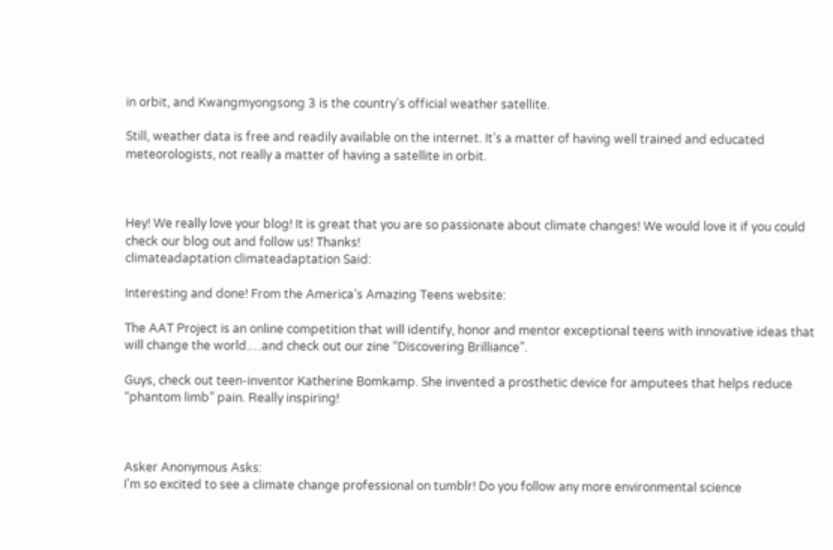in orbit, and Kwangmyongsong 3 is the country’s official weather satellite.

Still, weather data is free and readily available on the internet. It’s a matter of having well trained and educated meteorologists, not really a matter of having a satellite in orbit.



Hey! We really love your blog! It is great that you are so passionate about climate changes! We would love it if you could check our blog out and follow us! Thanks!
climateadaptation climateadaptation Said:

Interesting and done! From the America’s Amazing Teens website:

The AAT Project is an online competition that will identify, honor and mentor exceptional teens with innovative ideas that will change the world.…and check out our zine “Discovering Brilliance”.

Guys, check out teen-inventor Katherine Bomkamp. She invented a prosthetic device for amputees that helps reduce “phantom limb” pain. Really inspiring!



Asker Anonymous Asks:
I'm so excited to see a climate change professional on tumblr! Do you follow any more environmental science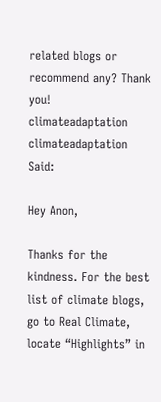related blogs or recommend any? Thank you!
climateadaptation climateadaptation Said:

Hey Anon,

Thanks for the kindness. For the best list of climate blogs, go to Real Climate, locate “Highlights” in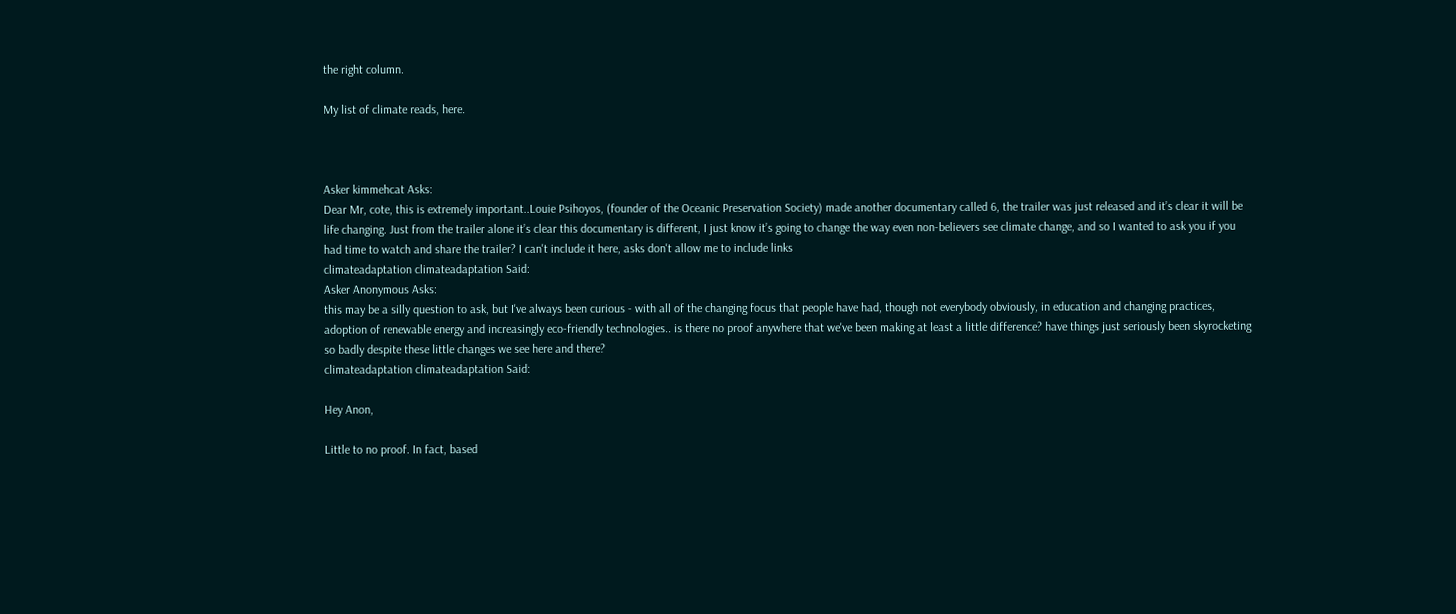the right column.

My list of climate reads, here.



Asker kimmehcat Asks:
Dear Mr, cote, this is extremely important..Louie Psihoyos, (founder of the Oceanic Preservation Society) made another documentary called 6, the trailer was just released and it’s clear it will be life changing. Just from the trailer alone it’s clear this documentary is different, I just know it’s going to change the way even non-believers see climate change, and so I wanted to ask you if you had time to watch and share the trailer? I can't include it here, asks don't allow me to include links
climateadaptation climateadaptation Said:
Asker Anonymous Asks:
this may be a silly question to ask, but I've always been curious - with all of the changing focus that people have had, though not everybody obviously, in education and changing practices, adoption of renewable energy and increasingly eco-friendly technologies.. is there no proof anywhere that we've been making at least a little difference? have things just seriously been skyrocketing so badly despite these little changes we see here and there?
climateadaptation climateadaptation Said:

Hey Anon,

Little to no proof. In fact, based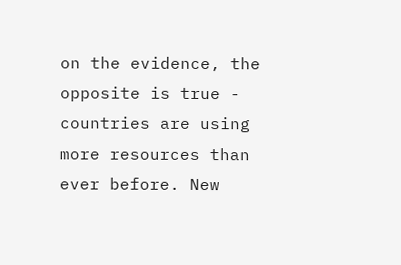on the evidence, the opposite is true - countries are using more resources than ever before. New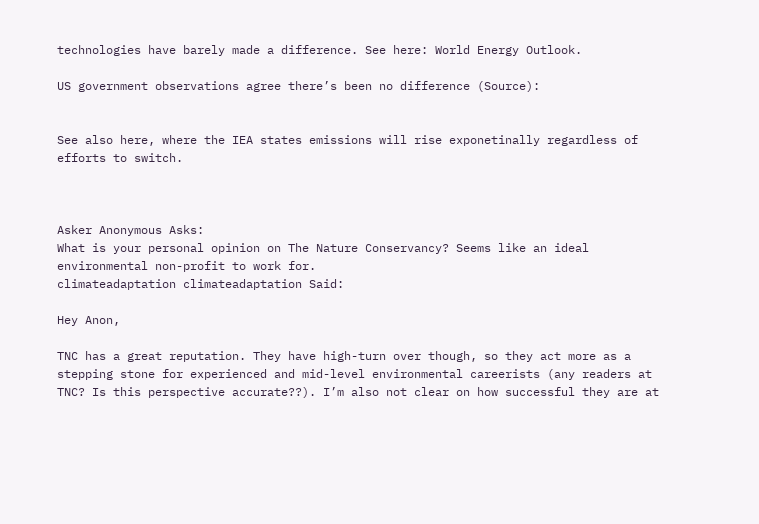technologies have barely made a difference. See here: World Energy Outlook.

US government observations agree there’s been no difference (Source):


See also here, where the IEA states emissions will rise exponetinally regardless of efforts to switch.



Asker Anonymous Asks:
What is your personal opinion on The Nature Conservancy? Seems like an ideal environmental non-profit to work for.
climateadaptation climateadaptation Said:

Hey Anon,

TNC has a great reputation. They have high-turn over though, so they act more as a stepping stone for experienced and mid-level environmental careerists (any readers at TNC? Is this perspective accurate??). I’m also not clear on how successful they are at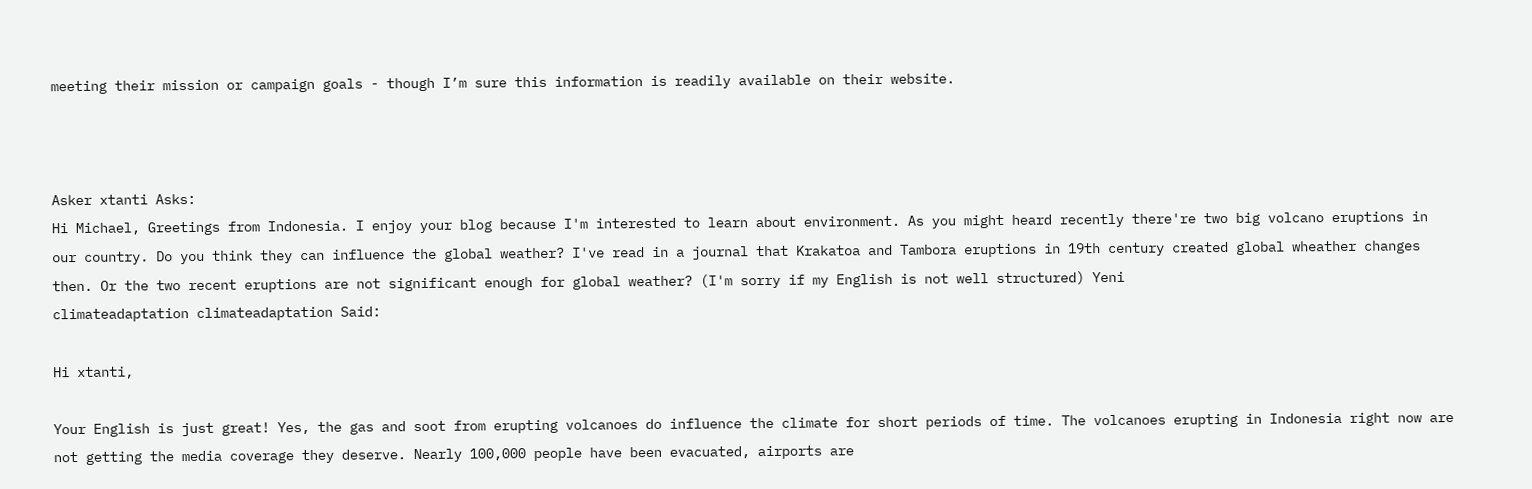meeting their mission or campaign goals - though I’m sure this information is readily available on their website.



Asker xtanti Asks:
Hi Michael, Greetings from Indonesia. I enjoy your blog because I'm interested to learn about environment. As you might heard recently there're two big volcano eruptions in our country. Do you think they can influence the global weather? I've read in a journal that Krakatoa and Tambora eruptions in 19th century created global wheather changes then. Or the two recent eruptions are not significant enough for global weather? (I'm sorry if my English is not well structured) Yeni
climateadaptation climateadaptation Said:

Hi xtanti,

Your English is just great! Yes, the gas and soot from erupting volcanoes do influence the climate for short periods of time. The volcanoes erupting in Indonesia right now are not getting the media coverage they deserve. Nearly 100,000 people have been evacuated, airports are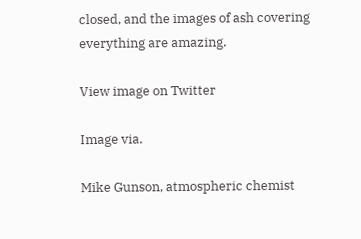closed, and the images of ash covering everything are amazing.

View image on Twitter

Image via.

Mike Gunson, atmospheric chemist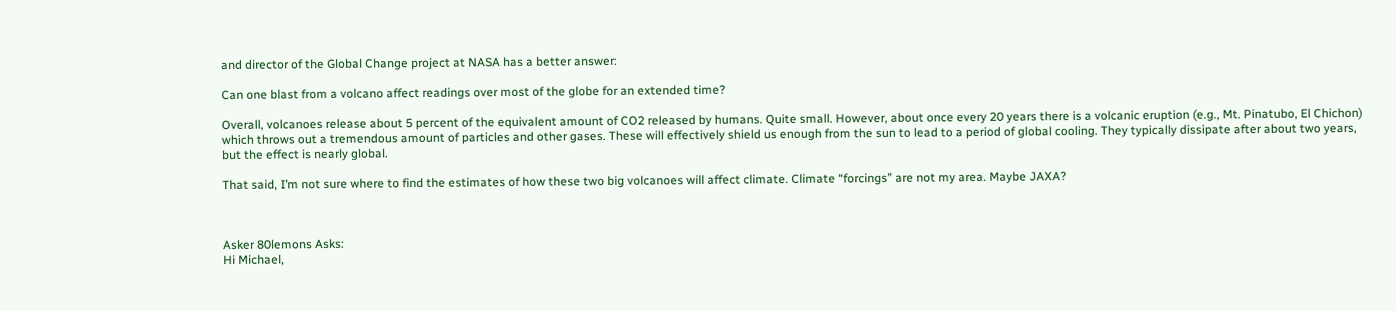and director of the Global Change project at NASA has a better answer:

Can one blast from a volcano affect readings over most of the globe for an extended time?

Overall, volcanoes release about 5 percent of the equivalent amount of CO2 released by humans. Quite small. However, about once every 20 years there is a volcanic eruption (e.g., Mt. Pinatubo, El Chichon) which throws out a tremendous amount of particles and other gases. These will effectively shield us enough from the sun to lead to a period of global cooling. They typically dissipate after about two years, but the effect is nearly global.

That said, I’m not sure where to find the estimates of how these two big volcanoes will affect climate. Climate “forcings” are not my area. Maybe JAXA?



Asker 80lemons Asks:
Hi Michael,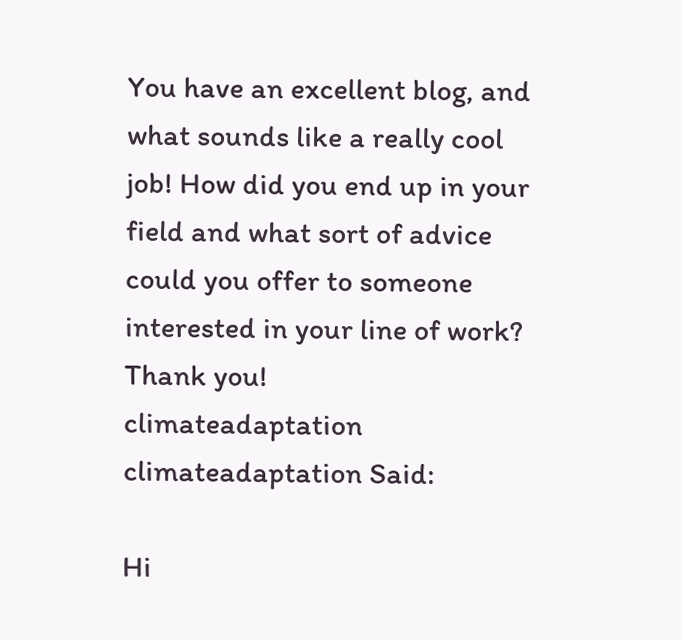You have an excellent blog, and what sounds like a really cool job! How did you end up in your field and what sort of advice could you offer to someone interested in your line of work? Thank you!
climateadaptation climateadaptation Said:

Hi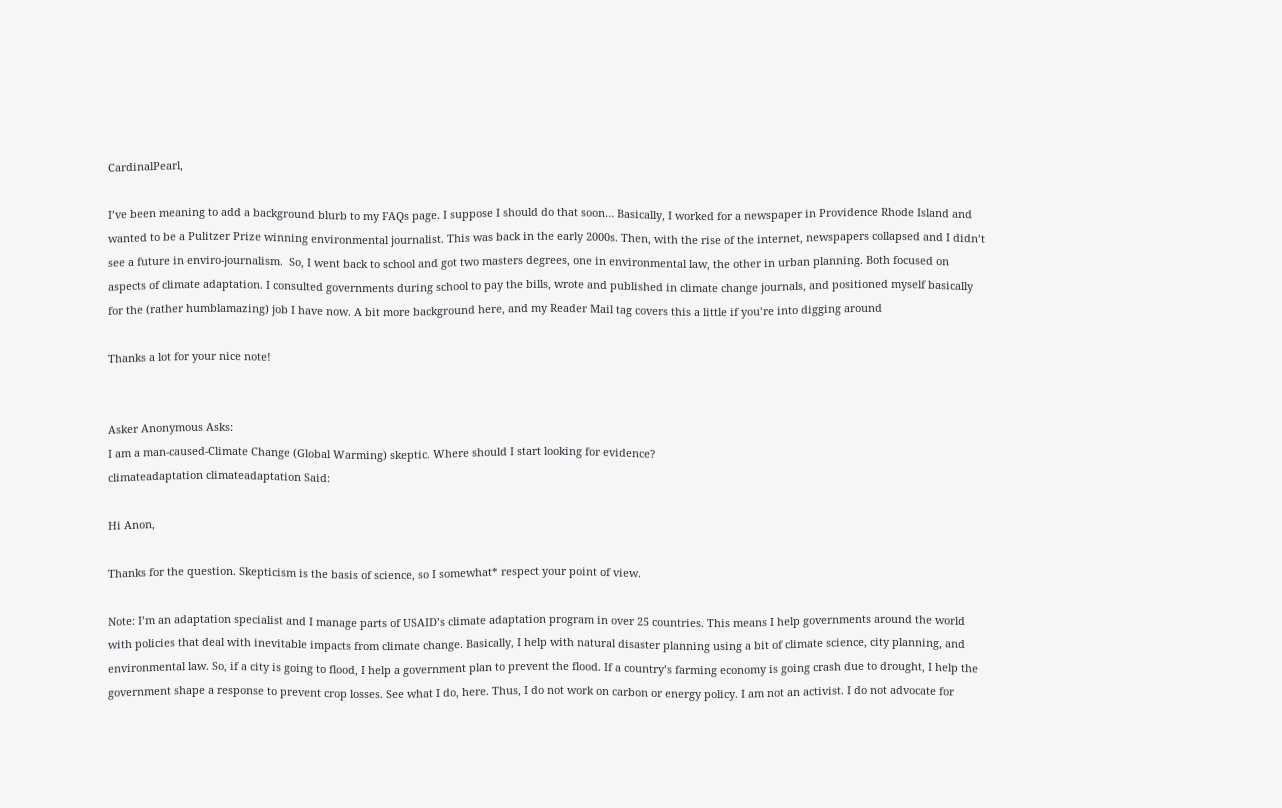CardinalPearl,

I’ve been meaning to add a background blurb to my FAQs page. I suppose I should do that soon… Basically, I worked for a newspaper in Providence Rhode Island and wanted to be a Pulitzer Prize winning environmental journalist. This was back in the early 2000s. Then, with the rise of the internet, newspapers collapsed and I didn’t see a future in enviro-journalism.  So, I went back to school and got two masters degrees, one in environmental law, the other in urban planning. Both focused on aspects of climate adaptation. I consulted governments during school to pay the bills, wrote and published in climate change journals, and positioned myself basically for the (rather humblamazing) job I have now. A bit more background here, and my Reader Mail tag covers this a little if you’re into digging around

Thanks a lot for your nice note!


Asker Anonymous Asks:
I am a man-caused-Climate Change (Global Warming) skeptic. Where should I start looking for evidence?
climateadaptation climateadaptation Said:

Hi Anon,

Thanks for the question. Skepticism is the basis of science, so I somewhat* respect your point of view.

Note: I’m an adaptation specialist and I manage parts of USAID’s climate adaptation program in over 25 countries. This means I help governments around the world with policies that deal with inevitable impacts from climate change. Basically, I help with natural disaster planning using a bit of climate science, city planning, and environmental law. So, if a city is going to flood, I help a government plan to prevent the flood. If a country’s farming economy is going crash due to drought, I help the government shape a response to prevent crop losses. See what I do, here. Thus, I do not work on carbon or energy policy. I am not an activist. I do not advocate for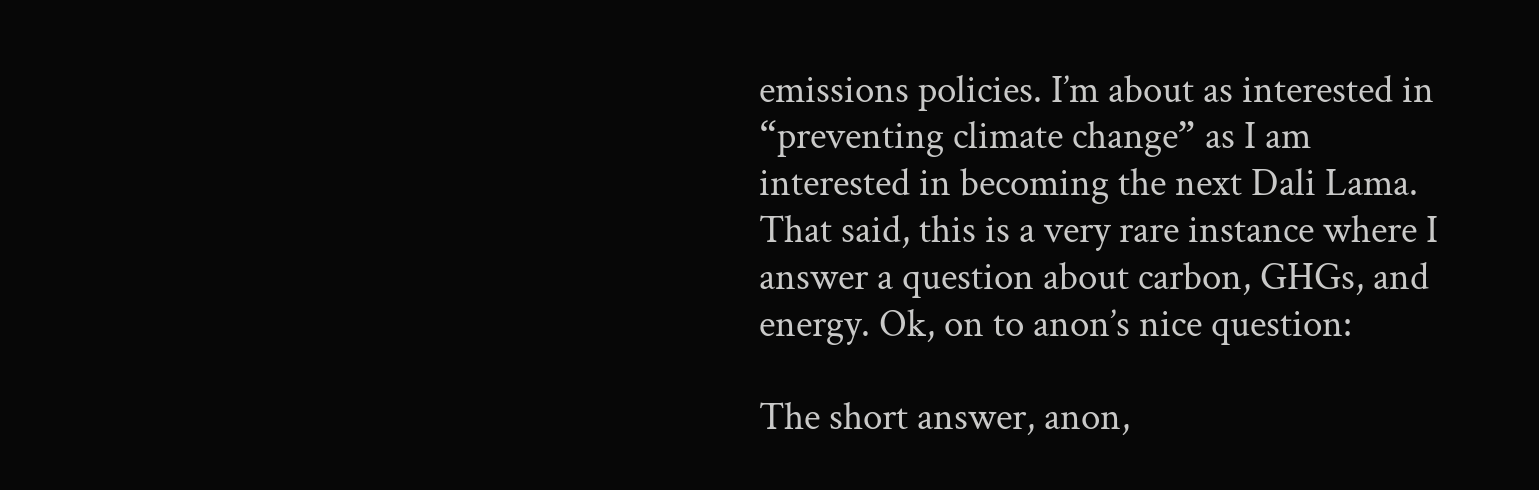emissions policies. I’m about as interested in “preventing climate change” as I am interested in becoming the next Dali Lama. That said, this is a very rare instance where I answer a question about carbon, GHGs, and energy. Ok, on to anon’s nice question:

The short answer, anon,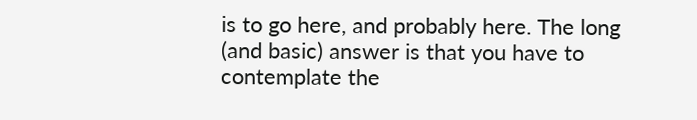is to go here, and probably here. The long (and basic) answer is that you have to contemplate the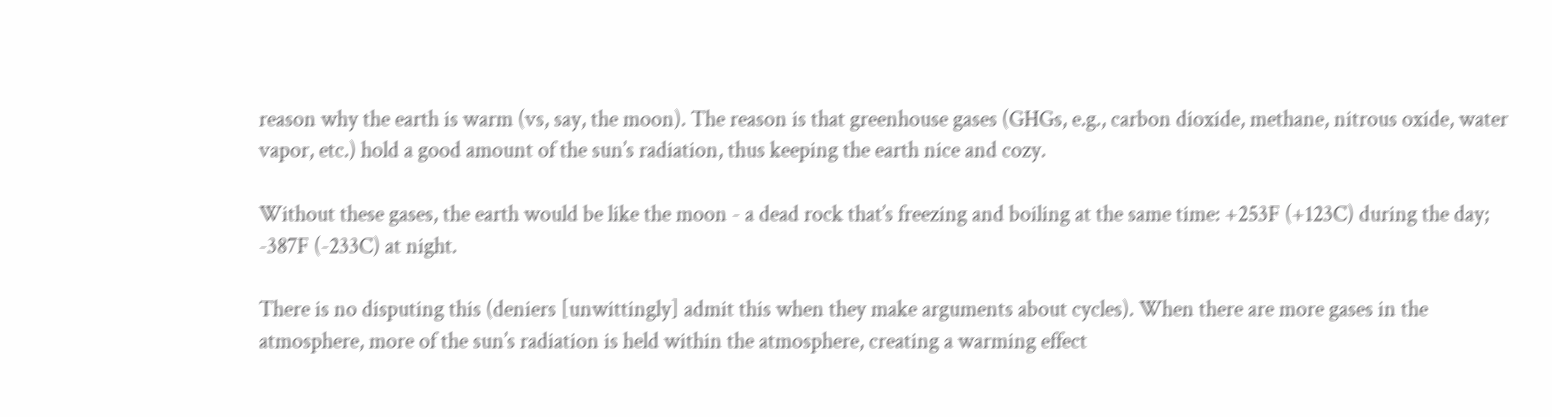reason why the earth is warm (vs, say, the moon). The reason is that greenhouse gases (GHGs, e.g., carbon dioxide, methane, nitrous oxide, water vapor, etc.) hold a good amount of the sun’s radiation, thus keeping the earth nice and cozy.

Without these gases, the earth would be like the moon - a dead rock that’s freezing and boiling at the same time: +253F (+123C) during the day; -387F (-233C) at night.

There is no disputing this (deniers [unwittingly] admit this when they make arguments about cycles). When there are more gases in the atmosphere, more of the sun’s radiation is held within the atmosphere, creating a warming effect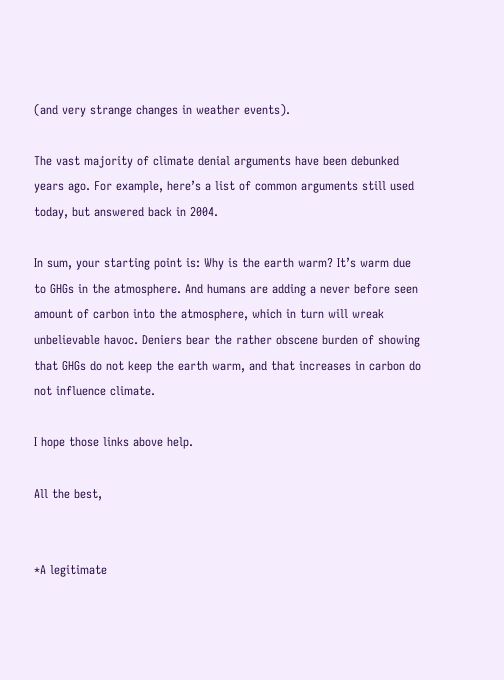(and very strange changes in weather events).

The vast majority of climate denial arguments have been debunked years ago. For example, here’s a list of common arguments still used today, but answered back in 2004.

In sum, your starting point is: Why is the earth warm? It’s warm due to GHGs in the atmosphere. And humans are adding a never before seen amount of carbon into the atmosphere, which in turn will wreak unbelievable havoc. Deniers bear the rather obscene burden of showing that GHGs do not keep the earth warm, and that increases in carbon do not influence climate.

I hope those links above help.

All the best,


*A legitimate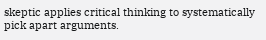skeptic applies critical thinking to systematically pick apart arguments.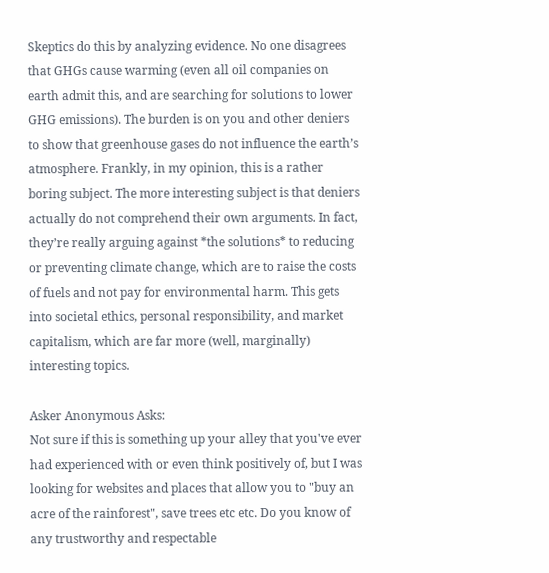Skeptics do this by analyzing evidence. No one disagrees that GHGs cause warming (even all oil companies on earth admit this, and are searching for solutions to lower GHG emissions). The burden is on you and other deniers to show that greenhouse gases do not influence the earth’s atmosphere. Frankly, in my opinion, this is a rather boring subject. The more interesting subject is that deniers actually do not comprehend their own arguments. In fact, they’re really arguing against *the solutions* to reducing or preventing climate change, which are to raise the costs of fuels and not pay for environmental harm. This gets into societal ethics, personal responsibility, and market capitalism, which are far more (well, marginally) interesting topics.

Asker Anonymous Asks:
Not sure if this is something up your alley that you've ever had experienced with or even think positively of, but I was looking for websites and places that allow you to "buy an acre of the rainforest", save trees etc etc. Do you know of any trustworthy and respectable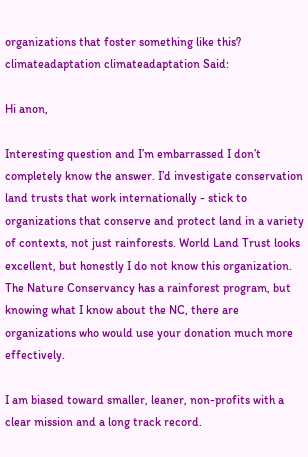organizations that foster something like this?
climateadaptation climateadaptation Said:

Hi anon,

Interesting question and I’m embarrassed I don’t completely know the answer. I’d investigate conservation land trusts that work internationally - stick to organizations that conserve and protect land in a variety of contexts, not just rainforests. World Land Trust looks excellent, but honestly I do not know this organization. The Nature Conservancy has a rainforest program, but knowing what I know about the NC, there are organizations who would use your donation much more effectively.

I am biased toward smaller, leaner, non-profits with a clear mission and a long track record.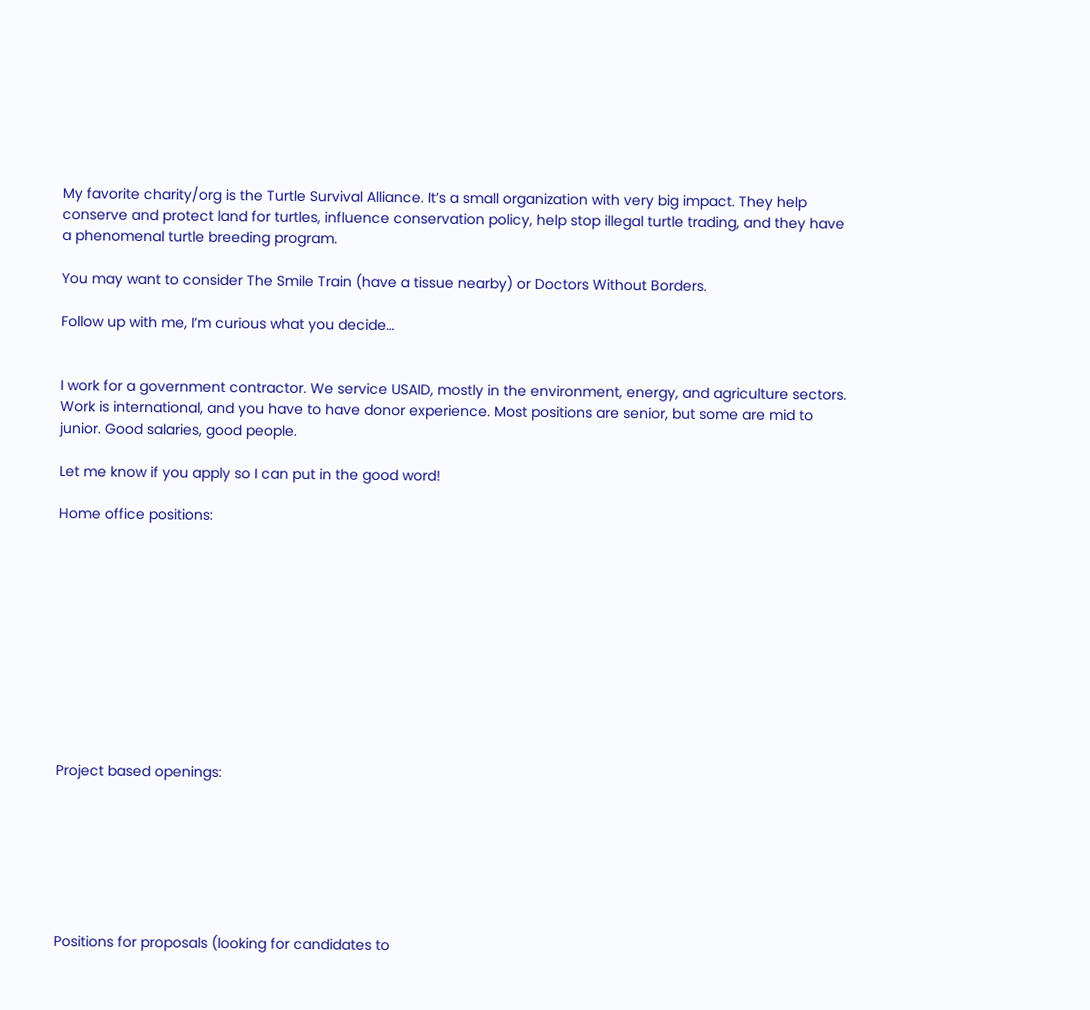My favorite charity/org is the Turtle Survival Alliance. It’s a small organization with very big impact. They help conserve and protect land for turtles, influence conservation policy, help stop illegal turtle trading, and they have a phenomenal turtle breeding program.

You may want to consider The Smile Train (have a tissue nearby) or Doctors Without Borders.

Follow up with me, I’m curious what you decide…


I work for a government contractor. We service USAID, mostly in the environment, energy, and agriculture sectors. Work is international, and you have to have donor experience. Most positions are senior, but some are mid to junior. Good salaries, good people.

Let me know if you apply so I can put in the good word!

Home office positions:











Project based openings:







Positions for proposals (looking for candidates to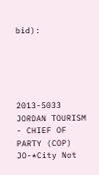bid):





2013-5033  JORDAN TOURISM - CHIEF OF PARTY (COP)        JO-*City Not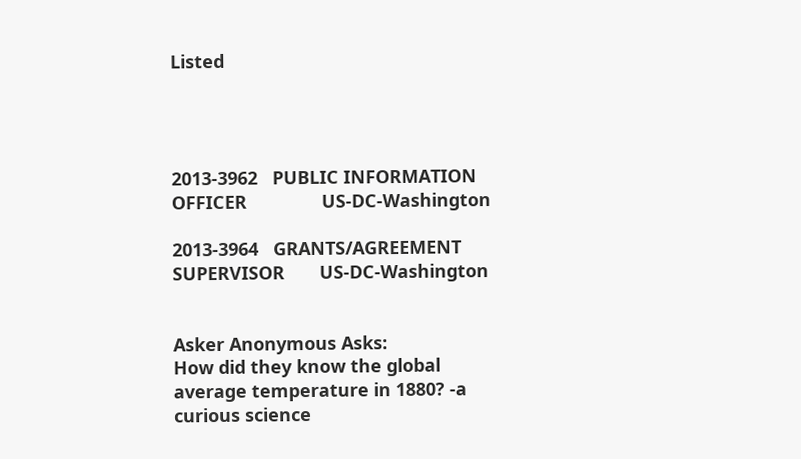Listed




2013-3962   PUBLIC INFORMATION OFFICER               US-DC-Washington

2013-3964   GRANTS/AGREEMENT SUPERVISOR       US-DC-Washington


Asker Anonymous Asks:
How did they know the global average temperature in 1880? -a curious science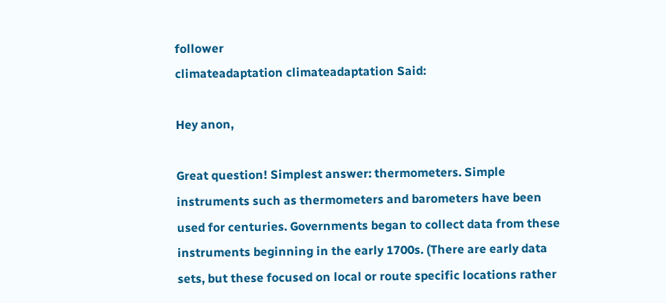follower
climateadaptation climateadaptation Said:

Hey anon,

Great question! Simplest answer: thermometers. Simple instruments such as thermometers and barometers have been used for centuries. Governments began to collect data from these instruments beginning in the early 1700s. (There are early data sets, but these focused on local or route specific locations rather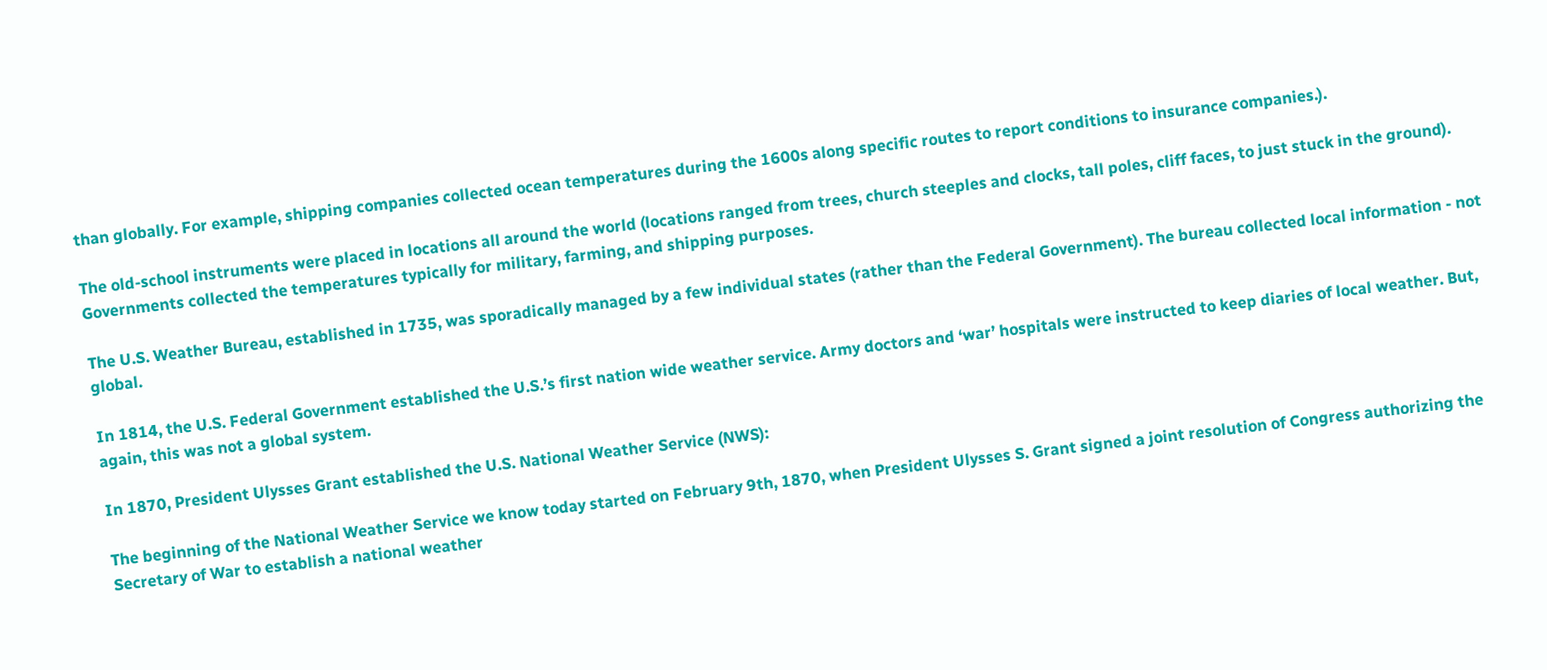than globally. For example, shipping companies collected ocean temperatures during the 1600s along specific routes to report conditions to insurance companies.).

The old-school instruments were placed in locations all around the world (locations ranged from trees, church steeples and clocks, tall poles, cliff faces, to just stuck in the ground). Governments collected the temperatures typically for military, farming, and shipping purposes.

The U.S. Weather Bureau, established in 1735, was sporadically managed by a few individual states (rather than the Federal Government). The bureau collected local information - not global.

In 1814, the U.S. Federal Government established the U.S.’s first nation wide weather service. Army doctors and ‘war’ hospitals were instructed to keep diaries of local weather. But, again, this was not a global system.

In 1870, President Ulysses Grant established the U.S. National Weather Service (NWS):

The beginning of the National Weather Service we know today started on February 9th, 1870, when President Ulysses S. Grant signed a joint resolution of Congress authorizing the Secretary of War to establish a national weather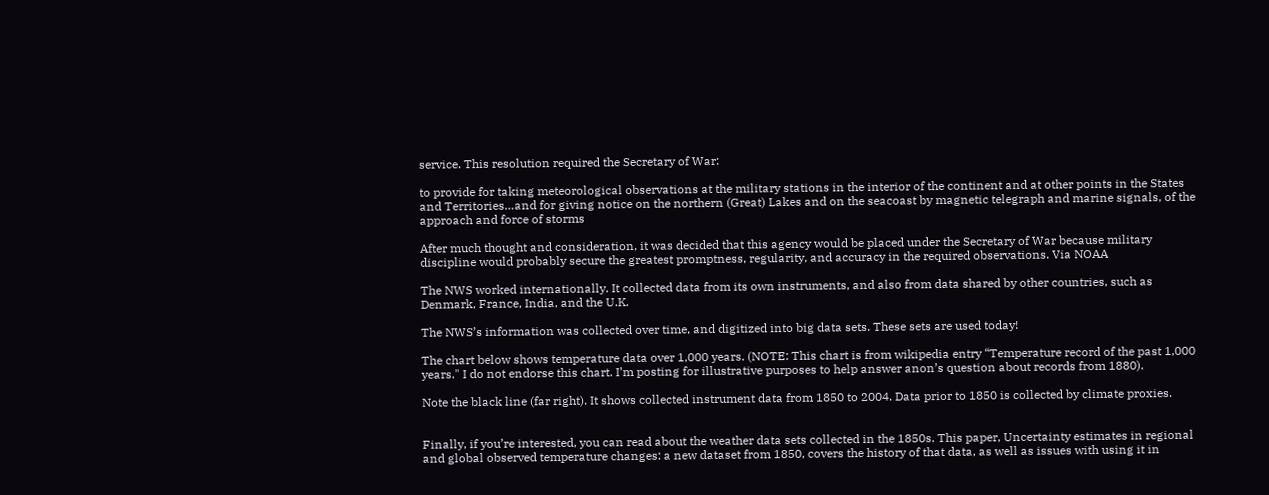service. This resolution required the Secretary of War:

to provide for taking meteorological observations at the military stations in the interior of the continent and at other points in the States and Territories…and for giving notice on the northern (Great) Lakes and on the seacoast by magnetic telegraph and marine signals, of the approach and force of storms

After much thought and consideration, it was decided that this agency would be placed under the Secretary of War because military discipline would probably secure the greatest promptness, regularity, and accuracy in the required observations. Via NOAA

The NWS worked internationally. It collected data from its own instruments, and also from data shared by other countries, such as Denmark, France, India, and the U.K.

The NWS’s information was collected over time, and digitized into big data sets. These sets are used today!

The chart below shows temperature data over 1,000 years. (NOTE: This chart is from wikipedia entry “Temperature record of the past 1,000 years." I do not endorse this chart. I’m posting for illustrative purposes to help answer anon’s question about records from 1880).

Note the black line (far right). It shows collected instrument data from 1850 to 2004. Data prior to 1850 is collected by climate proxies.


Finally, if you’re interested, you can read about the weather data sets collected in the 1850s. This paper, Uncertainty estimates in regional and global observed temperature changes: a new dataset from 1850, covers the history of that data, as well as issues with using it in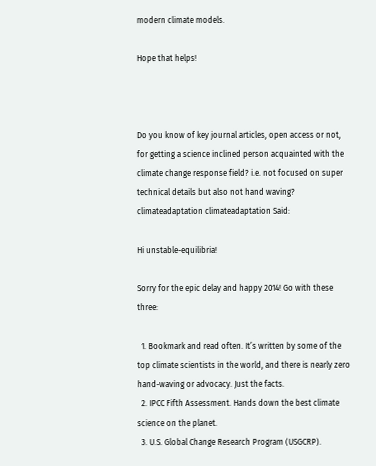modern climate models.

Hope that helps!



Do you know of key journal articles, open access or not, for getting a science inclined person acquainted with the climate change response field? i.e. not focused on super technical details but also not hand waving?
climateadaptation climateadaptation Said:

Hi unstable-equilibria!

Sorry for the epic delay and happy 2014! Go with these three:

  1. Bookmark and read often. It’s written by some of the top climate scientists in the world, and there is nearly zero hand-waving or advocacy. Just the facts.
  2. IPCC Fifth Assessment. Hands down the best climate science on the planet.
  3. U.S. Global Change Research Program (USGCRP).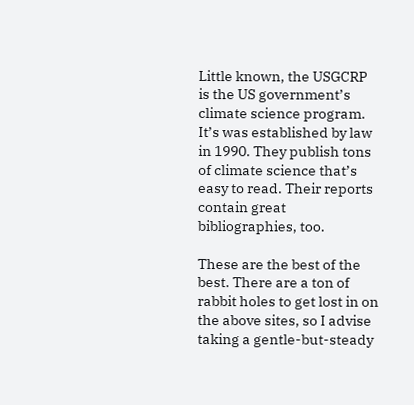Little known, the USGCRP is the US government’s climate science program. It’s was established by law in 1990. They publish tons of climate science that’s easy to read. Their reports contain great bibliographies, too.

These are the best of the best. There are a ton of rabbit holes to get lost in on the above sites, so I advise taking a gentle-but-steady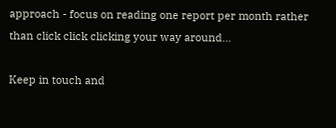approach - focus on reading one report per month rather than click click clicking your way around…

Keep in touch and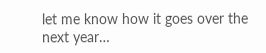let me know how it goes over the next year…